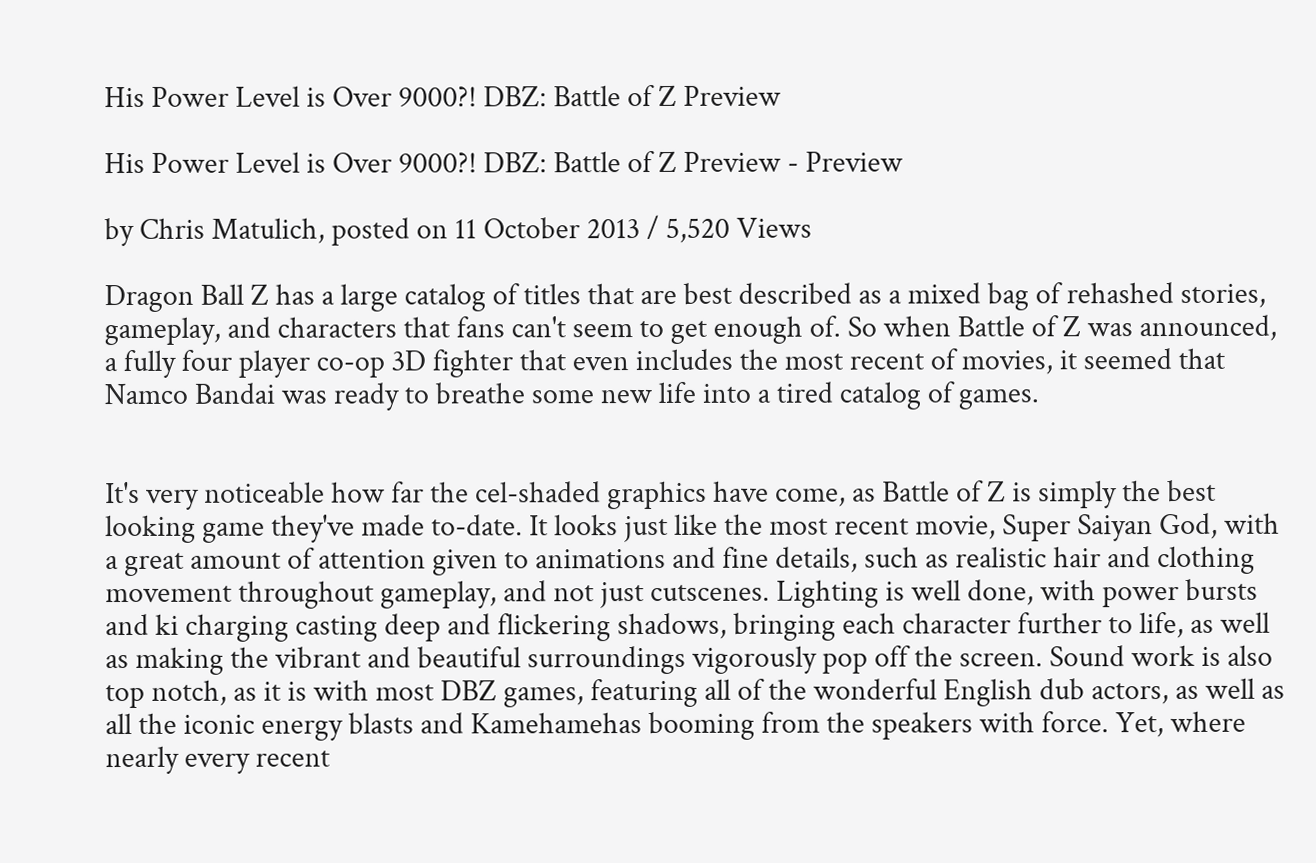His Power Level is Over 9000?! DBZ: Battle of Z Preview

His Power Level is Over 9000?! DBZ: Battle of Z Preview - Preview

by Chris Matulich, posted on 11 October 2013 / 5,520 Views

Dragon Ball Z has a large catalog of titles that are best described as a mixed bag of rehashed stories, gameplay, and characters that fans can't seem to get enough of. So when Battle of Z was announced, a fully four player co-op 3D fighter that even includes the most recent of movies, it seemed that Namco Bandai was ready to breathe some new life into a tired catalog of games.


It's very noticeable how far the cel-shaded graphics have come, as Battle of Z is simply the best looking game they've made to-date. It looks just like the most recent movie, Super Saiyan God, with a great amount of attention given to animations and fine details, such as realistic hair and clothing movement throughout gameplay, and not just cutscenes. Lighting is well done, with power bursts and ki charging casting deep and flickering shadows, bringing each character further to life, as well as making the vibrant and beautiful surroundings vigorously pop off the screen. Sound work is also top notch, as it is with most DBZ games, featuring all of the wonderful English dub actors, as well as all the iconic energy blasts and Kamehamehas booming from the speakers with force. Yet, where nearly every recent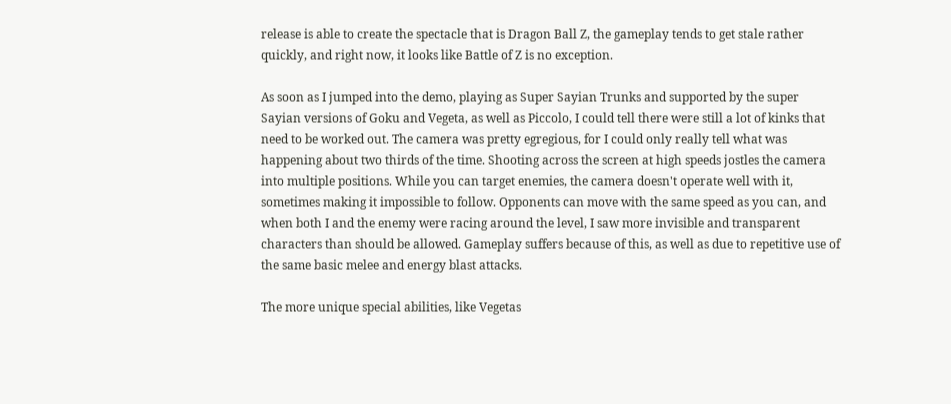release is able to create the spectacle that is Dragon Ball Z, the gameplay tends to get stale rather quickly, and right now, it looks like Battle of Z is no exception.

As soon as I jumped into the demo, playing as Super Sayian Trunks and supported by the super Sayian versions of Goku and Vegeta, as well as Piccolo, I could tell there were still a lot of kinks that need to be worked out. The camera was pretty egregious, for I could only really tell what was happening about two thirds of the time. Shooting across the screen at high speeds jostles the camera into multiple positions. While you can target enemies, the camera doesn't operate well with it, sometimes making it impossible to follow. Opponents can move with the same speed as you can, and when both I and the enemy were racing around the level, I saw more invisible and transparent characters than should be allowed. Gameplay suffers because of this, as well as due to repetitive use of the same basic melee and energy blast attacks.

The more unique special abilities, like Vegetas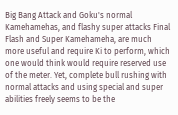Big Bang Attack and Goku's normal Kamehamehas, and flashy super attacks Final Flash and Super Kamehameha, are much more useful and require Ki to perform, which one would think would require reserved use of the meter. Yet, complete bull rushing with normal attacks and using special and super abilities freely seems to be the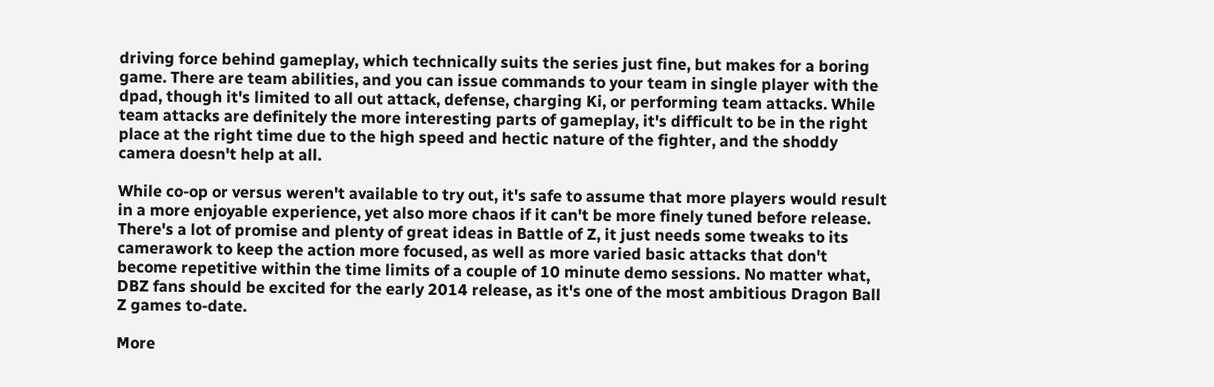driving force behind gameplay, which technically suits the series just fine, but makes for a boring game. There are team abilities, and you can issue commands to your team in single player with the dpad, though it's limited to all out attack, defense, charging Ki, or performing team attacks. While team attacks are definitely the more interesting parts of gameplay, it's difficult to be in the right place at the right time due to the high speed and hectic nature of the fighter, and the shoddy camera doesn't help at all.

While co-op or versus weren't available to try out, it's safe to assume that more players would result in a more enjoyable experience, yet also more chaos if it can't be more finely tuned before release. There's a lot of promise and plenty of great ideas in Battle of Z, it just needs some tweaks to its camerawork to keep the action more focused, as well as more varied basic attacks that don't become repetitive within the time limits of a couple of 10 minute demo sessions. No matter what, DBZ fans should be excited for the early 2014 release, as it's one of the most ambitious Dragon Ball Z games to-date.

More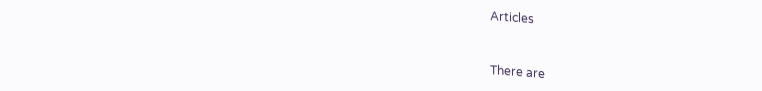Articles


There are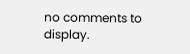no comments to display.